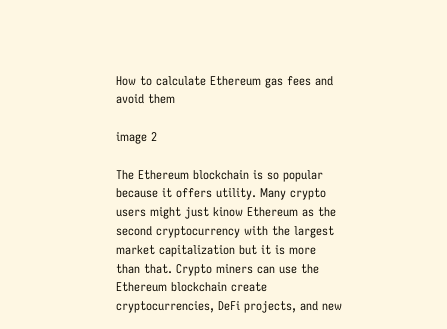How to calculate Ethereum gas fees and avoid them

image 2

The Ethereum blockchain is so popular because it offers utility. Many crypto users might just kinow Ethereum as the second cryptocurrency with the largest market capitalization but it is more than that. Crypto miners can use the Ethereum blockchain create cryptocurrencies, DeFi projects, and new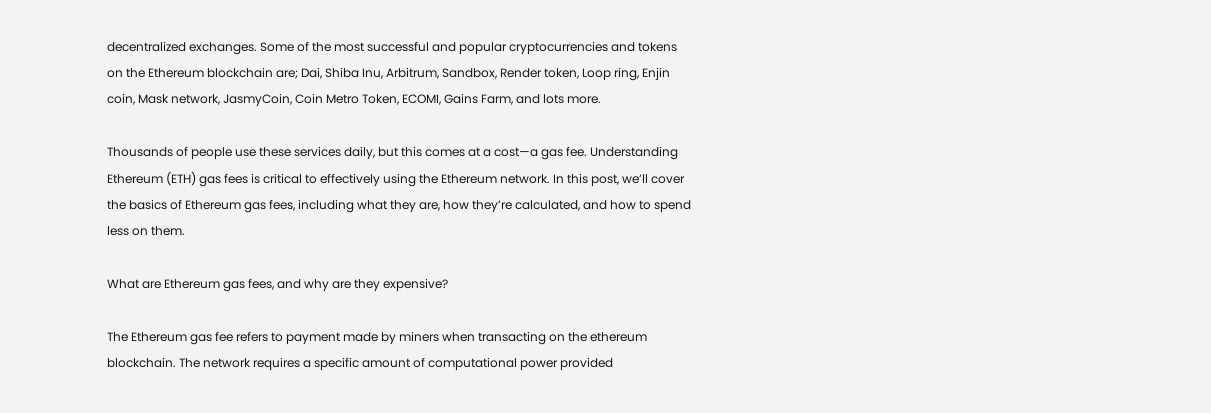decentralized exchanges. Some of the most successful and popular cryptocurrencies and tokens on the Ethereum blockchain are; Dai, Shiba Inu, Arbitrum, Sandbox, Render token, Loop ring, Enjin coin, Mask network, JasmyCoin, Coin Metro Token, ECOMI, Gains Farm, and lots more.

Thousands of people use these services daily, but this comes at a cost—a gas fee. Understanding Ethereum (ETH) gas fees is critical to effectively using the Ethereum network. In this post, we’ll cover the basics of Ethereum gas fees, including what they are, how they’re calculated, and how to spend less on them.

What are Ethereum gas fees, and why are they expensive?

The Ethereum gas fee refers to payment made by miners when transacting on the ethereum blockchain. The network requires a specific amount of computational power provided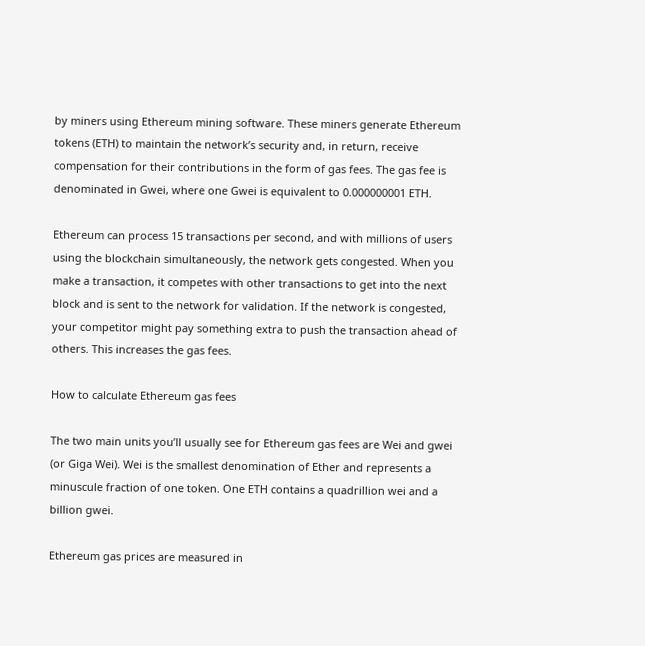by miners using Ethereum mining software. These miners generate Ethereum tokens (ETH) to maintain the network’s security and, in return, receive compensation for their contributions in the form of gas fees. The gas fee is denominated in Gwei, where one Gwei is equivalent to 0.000000001 ETH.

Ethereum can process 15 transactions per second, and with millions of users using the blockchain simultaneously, the network gets congested. When you make a transaction, it competes with other transactions to get into the next block and is sent to the network for validation. If the network is congested, your competitor might pay something extra to push the transaction ahead of others. This increases the gas fees.

How to calculate Ethereum gas fees

The two main units you’ll usually see for Ethereum gas fees are Wei and gwei (or Giga Wei). Wei is the smallest denomination of Ether and represents a minuscule fraction of one token. One ETH contains a quadrillion wei and a billion gwei.

Ethereum gas prices are measured in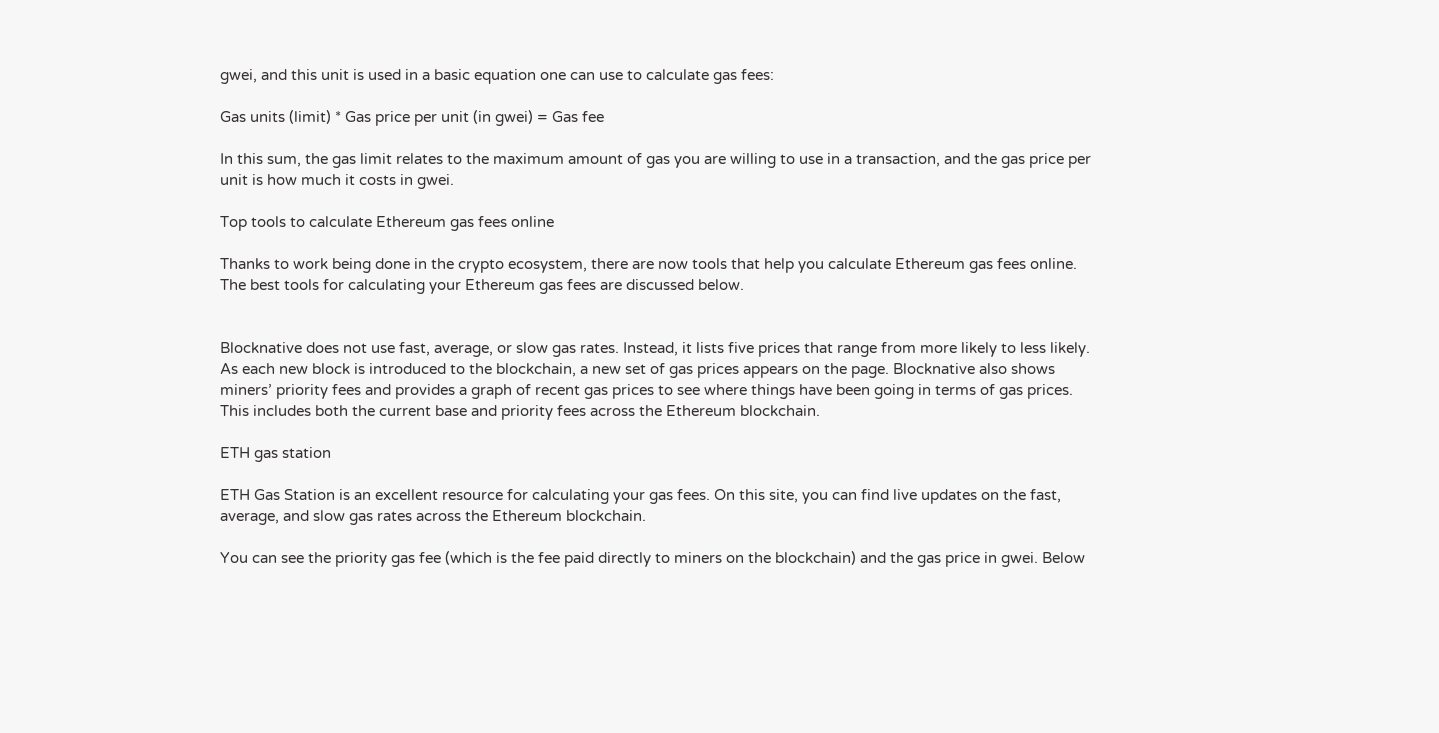gwei, and this unit is used in a basic equation one can use to calculate gas fees:

Gas units (limit) * Gas price per unit (in gwei) = Gas fee

In this sum, the gas limit relates to the maximum amount of gas you are willing to use in a transaction, and the gas price per unit is how much it costs in gwei.

Top tools to calculate Ethereum gas fees online

Thanks to work being done in the crypto ecosystem, there are now tools that help you calculate Ethereum gas fees online. The best tools for calculating your Ethereum gas fees are discussed below.


Blocknative does not use fast, average, or slow gas rates. Instead, it lists five prices that range from more likely to less likely. As each new block is introduced to the blockchain, a new set of gas prices appears on the page. Blocknative also shows miners’ priority fees and provides a graph of recent gas prices to see where things have been going in terms of gas prices. This includes both the current base and priority fees across the Ethereum blockchain.

ETH gas station

ETH Gas Station is an excellent resource for calculating your gas fees. On this site, you can find live updates on the fast, average, and slow gas rates across the Ethereum blockchain.

You can see the priority gas fee (which is the fee paid directly to miners on the blockchain) and the gas price in gwei. Below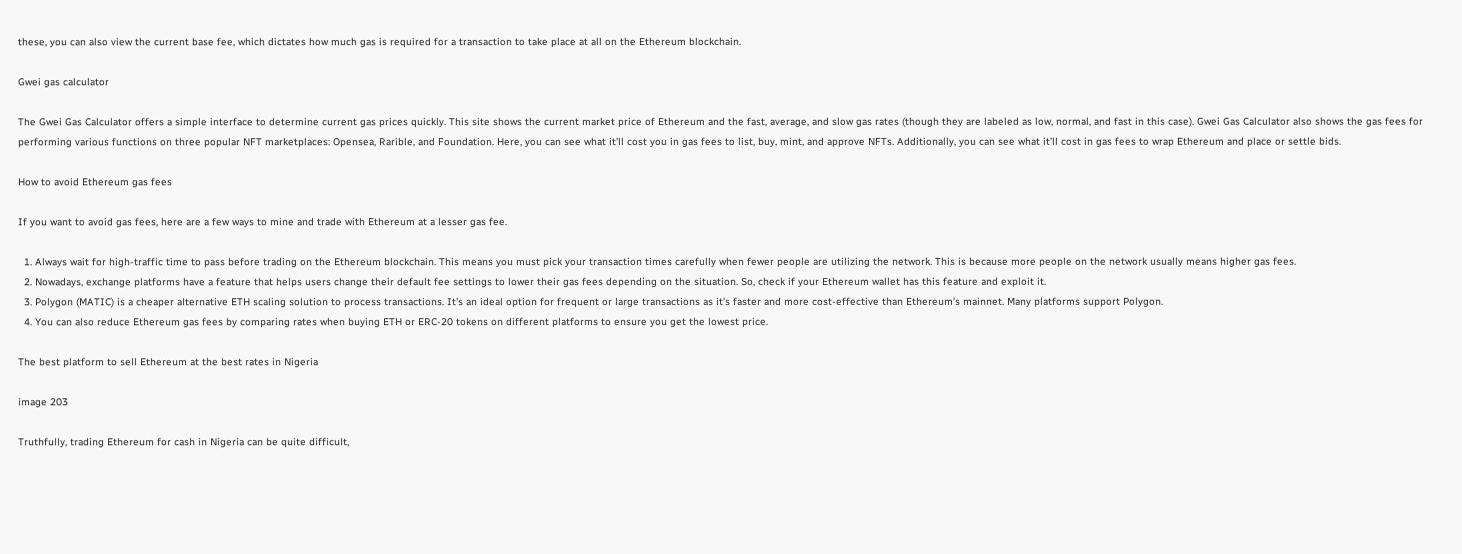these, you can also view the current base fee, which dictates how much gas is required for a transaction to take place at all on the Ethereum blockchain.

Gwei gas calculator

The Gwei Gas Calculator offers a simple interface to determine current gas prices quickly. This site shows the current market price of Ethereum and the fast, average, and slow gas rates (though they are labeled as low, normal, and fast in this case). Gwei Gas Calculator also shows the gas fees for performing various functions on three popular NFT marketplaces: Opensea, Rarible, and Foundation. Here, you can see what it’ll cost you in gas fees to list, buy, mint, and approve NFTs. Additionally, you can see what it’ll cost in gas fees to wrap Ethereum and place or settle bids.

How to avoid Ethereum gas fees

If you want to avoid gas fees, here are a few ways to mine and trade with Ethereum at a lesser gas fee.

  1. Always wait for high-traffic time to pass before trading on the Ethereum blockchain. This means you must pick your transaction times carefully when fewer people are utilizing the network. This is because more people on the network usually means higher gas fees.
  2. Nowadays, exchange platforms have a feature that helps users change their default fee settings to lower their gas fees depending on the situation. So, check if your Ethereum wallet has this feature and exploit it.
  3. Polygon (MATIC) is a cheaper alternative ETH scaling solution to process transactions. It’s an ideal option for frequent or large transactions as it’s faster and more cost-effective than Ethereum’s mainnet. Many platforms support Polygon.
  4. You can also reduce Ethereum gas fees by comparing rates when buying ETH or ERC-20 tokens on different platforms to ensure you get the lowest price.

The best platform to sell Ethereum at the best rates in Nigeria

image 203

Truthfully, trading Ethereum for cash in Nigeria can be quite difficult,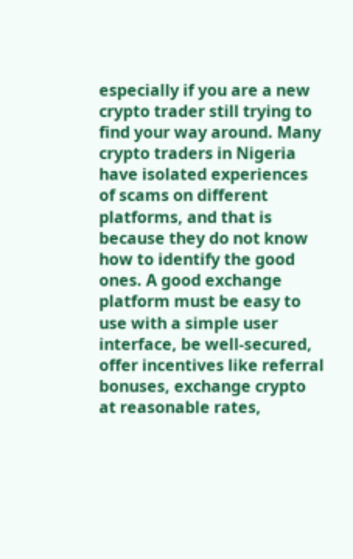especially if you are a new crypto trader still trying to find your way around. Many crypto traders in Nigeria have isolated experiences of scams on different platforms, and that is because they do not know how to identify the good ones. A good exchange platform must be easy to use with a simple user interface, be well-secured, offer incentives like referral bonuses, exchange crypto at reasonable rates,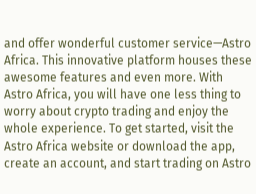and offer wonderful customer service—Astro Africa. This innovative platform houses these awesome features and even more. With Astro Africa, you will have one less thing to worry about crypto trading and enjoy the whole experience. To get started, visit the Astro Africa website or download the app, create an account, and start trading on Astro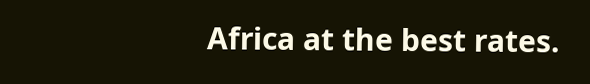Africa at the best rates.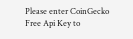Please enter CoinGecko Free Api Key to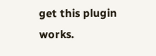get this plugin works.